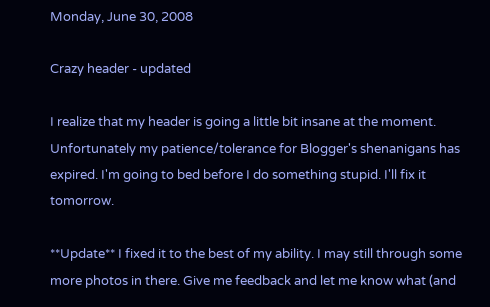Monday, June 30, 2008

Crazy header - updated

I realize that my header is going a little bit insane at the moment. Unfortunately my patience/tolerance for Blogger's shenanigans has expired. I'm going to bed before I do something stupid. I'll fix it tomorrow.

**Update** I fixed it to the best of my ability. I may still through some more photos in there. Give me feedback and let me know what (and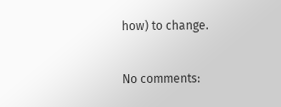how) to change.

No comments: